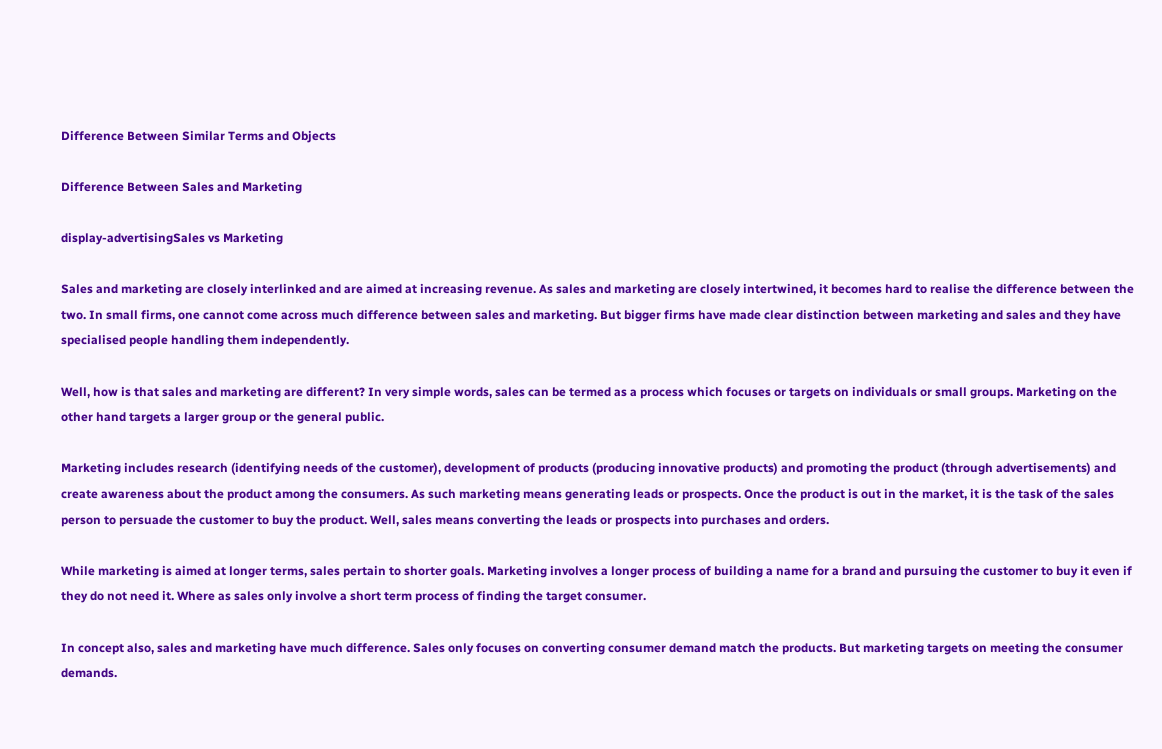Difference Between Similar Terms and Objects

Difference Between Sales and Marketing

display-advertisingSales vs Marketing

Sales and marketing are closely interlinked and are aimed at increasing revenue. As sales and marketing are closely intertwined, it becomes hard to realise the difference between the two. In small firms, one cannot come across much difference between sales and marketing. But bigger firms have made clear distinction between marketing and sales and they have specialised people handling them independently.

Well, how is that sales and marketing are different? In very simple words, sales can be termed as a process which focuses or targets on individuals or small groups. Marketing on the other hand targets a larger group or the general public.

Marketing includes research (identifying needs of the customer), development of products (producing innovative products) and promoting the product (through advertisements) and create awareness about the product among the consumers. As such marketing means generating leads or prospects. Once the product is out in the market, it is the task of the sales person to persuade the customer to buy the product. Well, sales means converting the leads or prospects into purchases and orders.

While marketing is aimed at longer terms, sales pertain to shorter goals. Marketing involves a longer process of building a name for a brand and pursuing the customer to buy it even if they do not need it. Where as sales only involve a short term process of finding the target consumer.

In concept also, sales and marketing have much difference. Sales only focuses on converting consumer demand match the products. But marketing targets on meeting the consumer demands.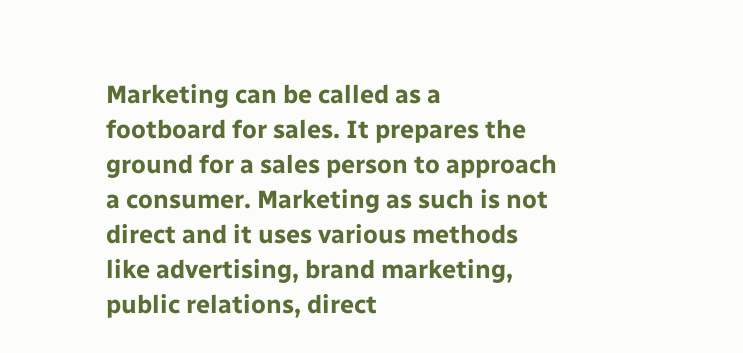Marketing can be called as a footboard for sales. It prepares the ground for a sales person to approach a consumer. Marketing as such is not direct and it uses various methods like advertising, brand marketing, public relations, direct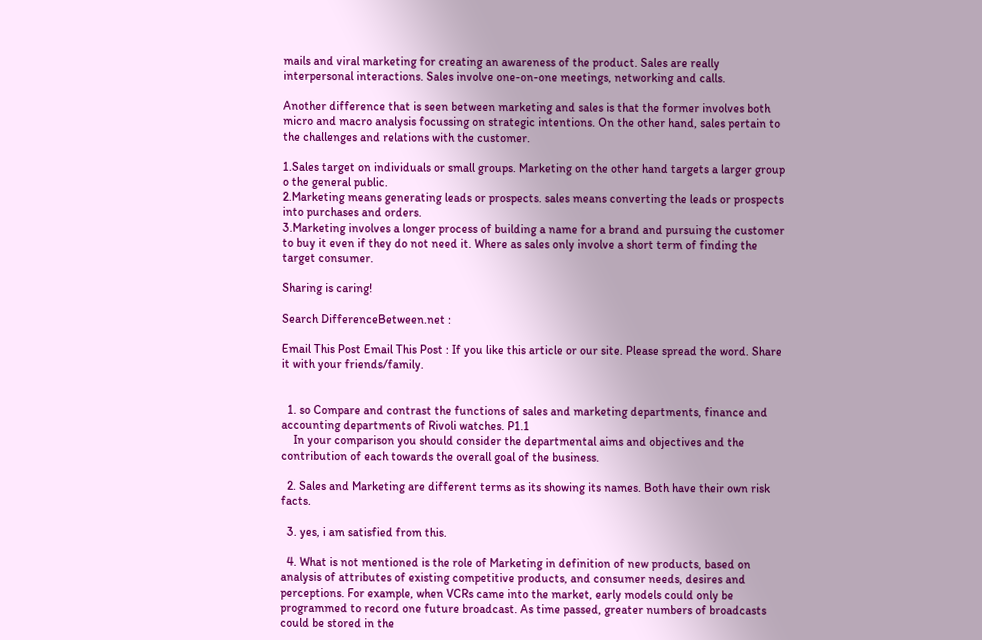mails and viral marketing for creating an awareness of the product. Sales are really interpersonal interactions. Sales involve one-on-one meetings, networking and calls.

Another difference that is seen between marketing and sales is that the former involves both micro and macro analysis focussing on strategic intentions. On the other hand, sales pertain to the challenges and relations with the customer.

1.Sales target on individuals or small groups. Marketing on the other hand targets a larger group o the general public.
2.Marketing means generating leads or prospects. sales means converting the leads or prospects into purchases and orders.
3.Marketing involves a longer process of building a name for a brand and pursuing the customer to buy it even if they do not need it. Where as sales only involve a short term of finding the target consumer.

Sharing is caring!

Search DifferenceBetween.net :

Email This Post Email This Post : If you like this article or our site. Please spread the word. Share it with your friends/family.


  1. so Compare and contrast the functions of sales and marketing departments, finance and accounting departments of Rivoli watches. P1.1
    In your comparison you should consider the departmental aims and objectives and the contribution of each towards the overall goal of the business.

  2. Sales and Marketing are different terms as its showing its names. Both have their own risk facts.

  3. yes, i am satisfied from this.

  4. What is not mentioned is the role of Marketing in definition of new products, based on analysis of attributes of existing competitive products, and consumer needs, desires and perceptions. For example, when VCRs came into the market, early models could only be programmed to record one future broadcast. As time passed, greater numbers of broadcasts could be stored in the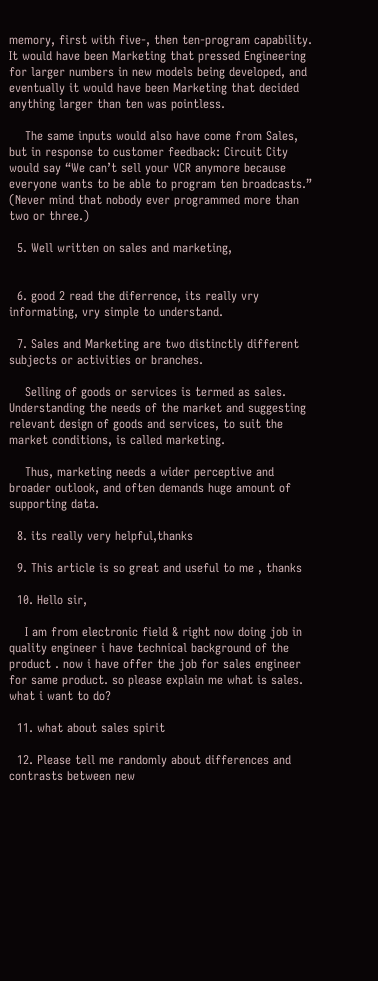memory, first with five-, then ten-program capability. It would have been Marketing that pressed Engineering for larger numbers in new models being developed, and eventually it would have been Marketing that decided anything larger than ten was pointless.

    The same inputs would also have come from Sales, but in response to customer feedback: Circuit City would say “We can’t sell your VCR anymore because everyone wants to be able to program ten broadcasts.” (Never mind that nobody ever programmed more than two or three.)

  5. Well written on sales and marketing,


  6. good 2 read the diferrence, its really vry informating, vry simple to understand.

  7. Sales and Marketing are two distinctly different subjects or activities or branches.

    Selling of goods or services is termed as sales. Understanding the needs of the market and suggesting relevant design of goods and services, to suit the market conditions, is called marketing.

    Thus, marketing needs a wider perceptive and broader outlook, and often demands huge amount of supporting data.

  8. its really very helpful,thanks

  9. This article is so great and useful to me , thanks

  10. Hello sir,

    I am from electronic field & right now doing job in quality engineer i have technical background of the product . now i have offer the job for sales engineer for same product. so please explain me what is sales. what i want to do?

  11. what about sales spirit

  12. Please tell me randomly about differences and contrasts between new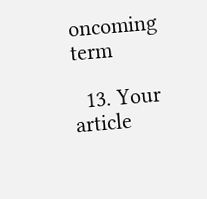oncoming term

  13. Your article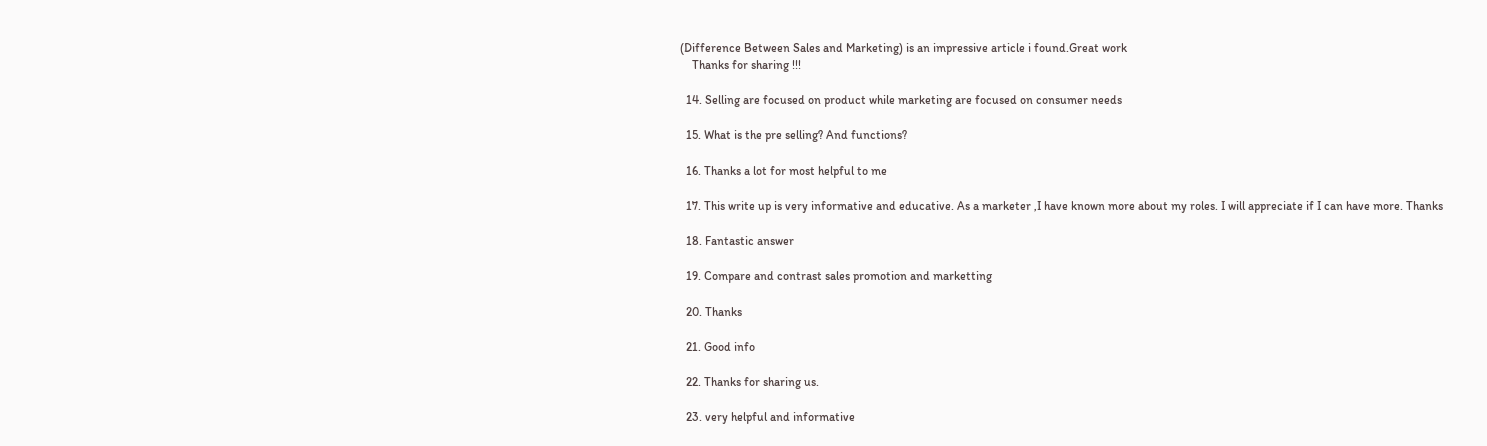(Difference Between Sales and Marketing) is an impressive article i found.Great work
    Thanks for sharing !!!

  14. Selling are focused on product while marketing are focused on consumer needs

  15. What is the pre selling? And functions?

  16. Thanks a lot for most helpful to me

  17. This write up is very informative and educative. As a marketer ,I have known more about my roles. I will appreciate if I can have more. Thanks

  18. Fantastic answer

  19. Compare and contrast sales promotion and marketting

  20. Thanks

  21. Good info

  22. Thanks for sharing us.

  23. very helpful and informative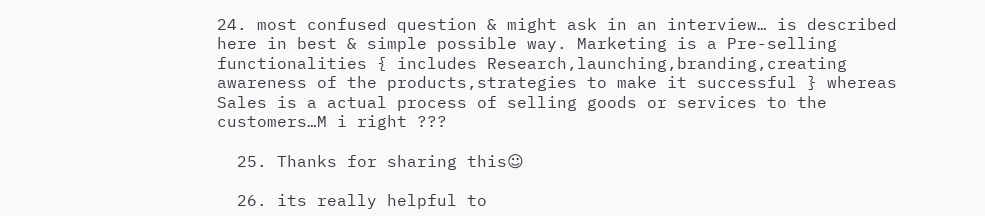24. most confused question & might ask in an interview… is described here in best & simple possible way. Marketing is a Pre-selling functionalities { includes Research,launching,branding,creating awareness of the products,strategies to make it successful } whereas Sales is a actual process of selling goods or services to the customers…M i right ???

  25. Thanks for sharing this☺

  26. its really helpful to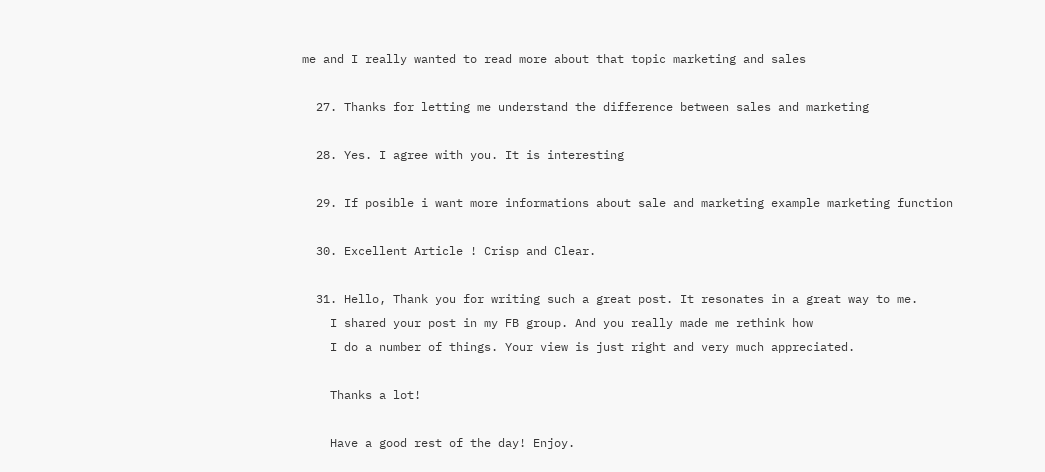me and I really wanted to read more about that topic marketing and sales

  27. Thanks for letting me understand the difference between sales and marketing

  28. Yes. I agree with you. It is interesting

  29. If posible i want more informations about sale and marketing example marketing function

  30. Excellent Article ! Crisp and Clear.

  31. Hello, Thank you for writing such a great post. It resonates in a great way to me.
    I shared your post in my FB group. And you really made me rethink how
    I do a number of things. Your view is just right and very much appreciated.

    Thanks a lot!

    Have a good rest of the day! Enjoy.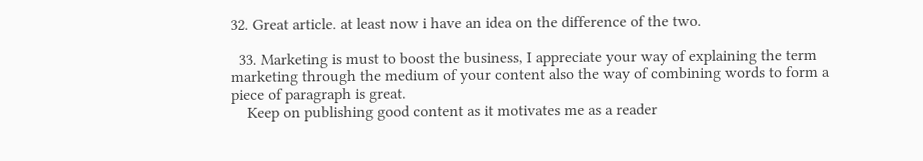32. Great article. at least now i have an idea on the difference of the two.

  33. Marketing is must to boost the business, I appreciate your way of explaining the term marketing through the medium of your content also the way of combining words to form a piece of paragraph is great.
    Keep on publishing good content as it motivates me as a reader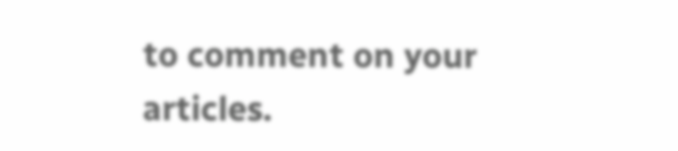to comment on your articles.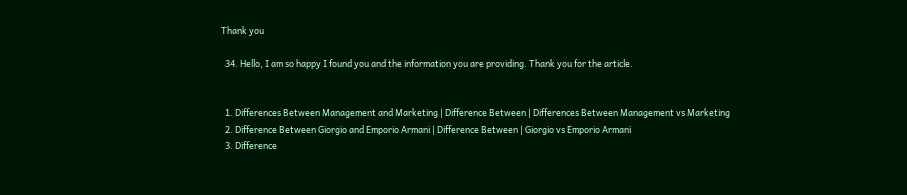Thank you

  34. Hello, I am so happy I found you and the information you are providing. Thank you for the article.


  1. Differences Between Management and Marketing | Difference Between | Differences Between Management vs Marketing
  2. Difference Between Giorgio and Emporio Armani | Difference Between | Giorgio vs Emporio Armani
  3. Difference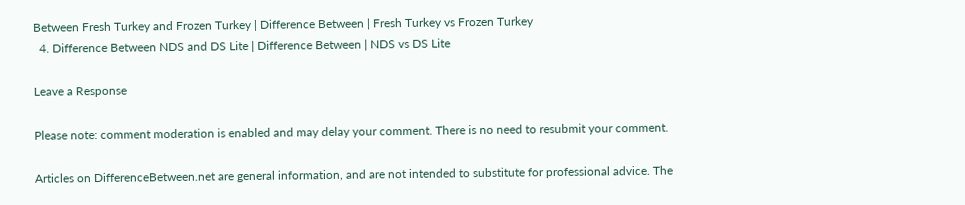Between Fresh Turkey and Frozen Turkey | Difference Between | Fresh Turkey vs Frozen Turkey
  4. Difference Between NDS and DS Lite | Difference Between | NDS vs DS Lite

Leave a Response

Please note: comment moderation is enabled and may delay your comment. There is no need to resubmit your comment.

Articles on DifferenceBetween.net are general information, and are not intended to substitute for professional advice. The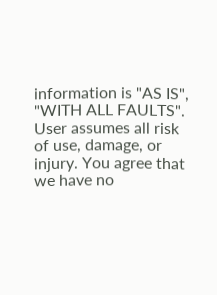information is "AS IS", "WITH ALL FAULTS". User assumes all risk of use, damage, or injury. You agree that we have no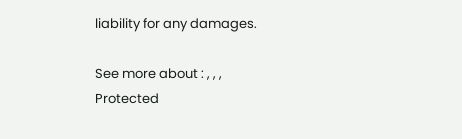liability for any damages.

See more about : , , ,
Protected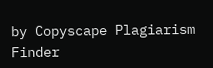by Copyscape Plagiarism Finder